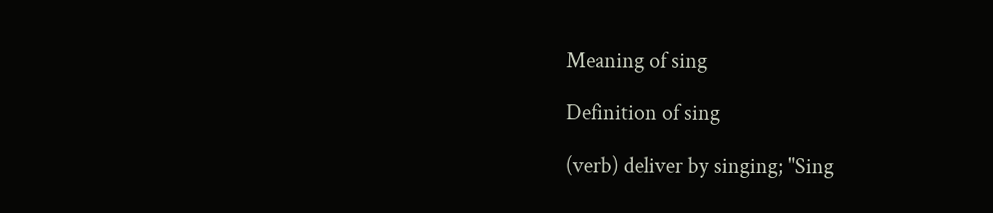Meaning of sing

Definition of sing

(verb) deliver by singing; "Sing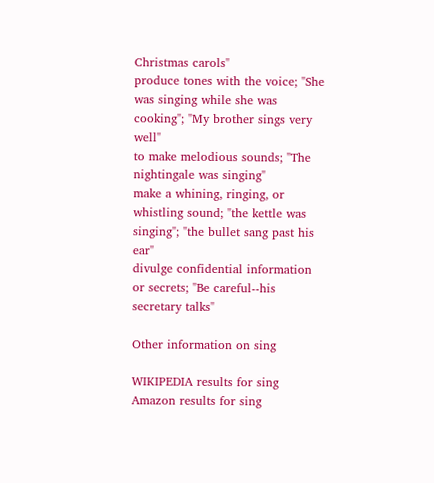Christmas carols"
produce tones with the voice; "She was singing while she was cooking"; "My brother sings very well"
to make melodious sounds; "The nightingale was singing"
make a whining, ringing, or whistling sound; "the kettle was singing"; "the bullet sang past his ear"
divulge confidential information or secrets; "Be careful--his secretary talks"

Other information on sing

WIKIPEDIA results for sing
Amazon results for sing